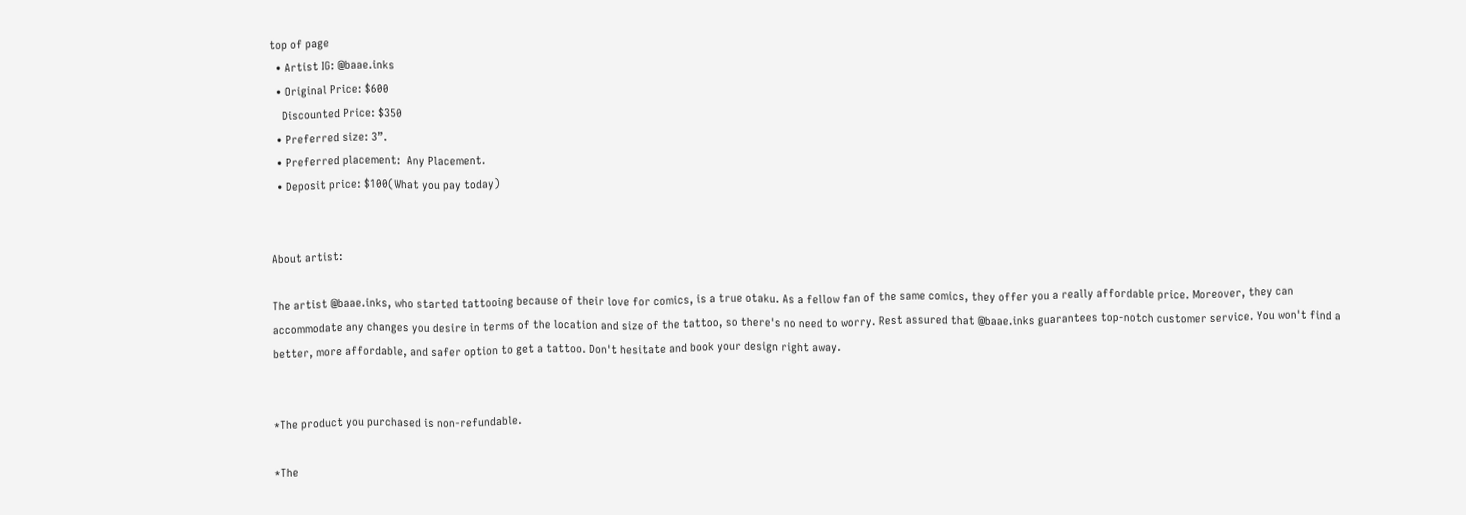top of page
  • Artist IG: @baae.inks
  • Original Price: $600
    Discounted Price: $350
  • Preferred size: 3”.
  • Preferred placement:  Any Placement.
  • Deposit price: $100(What you pay today)


About artist:

The artist @baae.inks, who started tattooing because of their love for comics, is a true otaku. As a fellow fan of the same comics, they offer you a really affordable price. Moreover, they can accommodate any changes you desire in terms of the location and size of the tattoo, so there's no need to worry. Rest assured that @baae.inks guarantees top-notch customer service. You won't find a better, more affordable, and safer option to get a tattoo. Don't hesitate and book your design right away.


*The product you purchased is non-refundable.

*The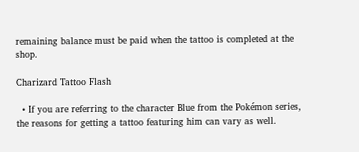remaining balance must be paid when the tattoo is completed at the shop.

Charizard Tattoo Flash

  • If you are referring to the character Blue from the Pokémon series, the reasons for getting a tattoo featuring him can vary as well.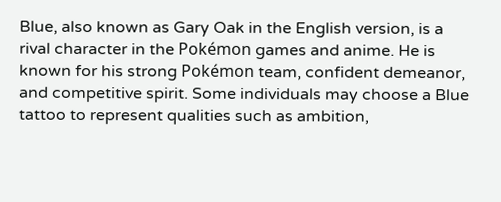Blue, also known as Gary Oak in the English version, is a rival character in the Pokémon games and anime. He is known for his strong Pokémon team, confident demeanor, and competitive spirit. Some individuals may choose a Blue tattoo to represent qualities such as ambition,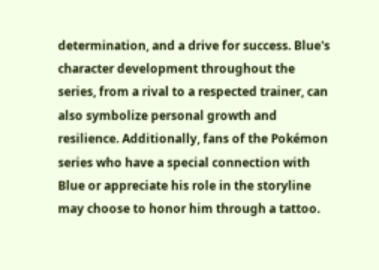determination, and a drive for success. Blue's character development throughout the series, from a rival to a respected trainer, can also symbolize personal growth and resilience. Additionally, fans of the Pokémon series who have a special connection with Blue or appreciate his role in the storyline may choose to honor him through a tattoo.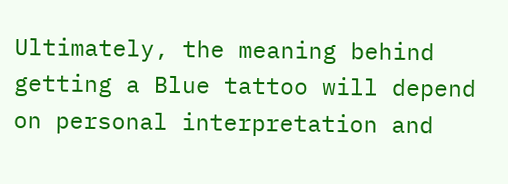Ultimately, the meaning behind getting a Blue tattoo will depend on personal interpretation and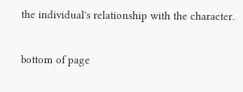the individual's relationship with the character.

bottom of page